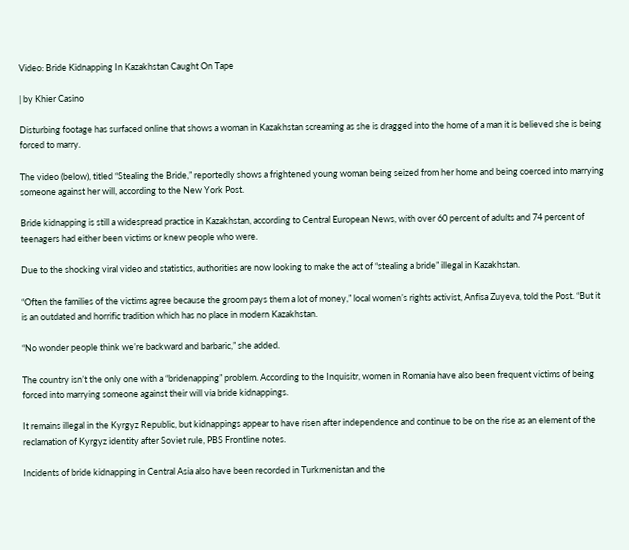Video: Bride Kidnapping In Kazakhstan Caught On Tape

| by Khier Casino

Disturbing footage has surfaced online that shows a woman in Kazakhstan screaming as she is dragged into the home of a man it is believed she is being forced to marry.

The video (below), titled “Stealing the Bride,” reportedly shows a frightened young woman being seized from her home and being coerced into marrying someone against her will, according to the New York Post.

Bride kidnapping is still a widespread practice in Kazakhstan, according to Central European News, with over 60 percent of adults and 74 percent of teenagers had either been victims or knew people who were.

Due to the shocking viral video and statistics, authorities are now looking to make the act of “stealing a bride” illegal in Kazakhstan.

“Often the families of the victims agree because the groom pays them a lot of money,” local women’s rights activist, Anfisa Zuyeva, told the Post. “But it is an outdated and horrific tradition which has no place in modern Kazakhstan.

“No wonder people think we’re backward and barbaric,” she added.

The country isn’t the only one with a “bridenapping” problem. According to the Inquisitr, women in Romania have also been frequent victims of being forced into marrying someone against their will via bride kidnappings.

It remains illegal in the Kyrgyz Republic, but kidnappings appear to have risen after independence and continue to be on the rise as an element of the reclamation of Kyrgyz identity after Soviet rule, PBS Frontline notes.

Incidents of bride kidnapping in Central Asia also have been recorded in Turkmenistan and the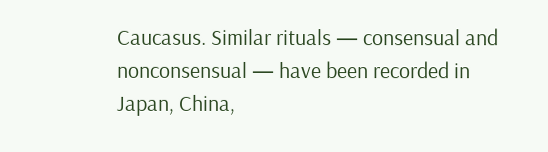Caucasus. Similar rituals — consensual and nonconsensual — have been recorded in Japan, China,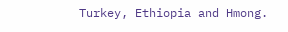Turkey, Ethiopia and Hmong.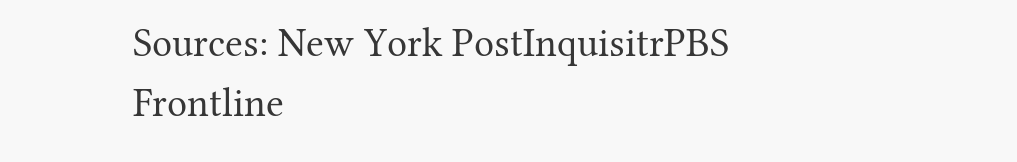Sources: New York PostInquisitrPBS Frontline